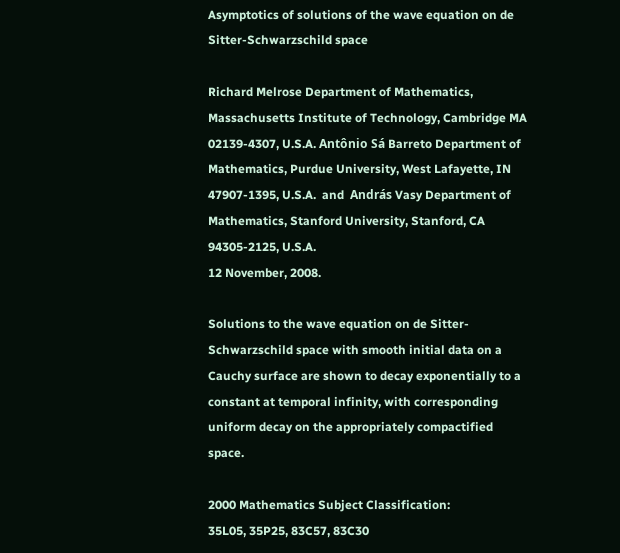Asymptotics of solutions of the wave equation on de Sitter-Schwarzschild space

Richard Melrose Department of Mathematics, Massachusetts Institute of Technology, Cambridge MA 02139-4307, U.S.A. Antônio Sá Barreto Department of Mathematics, Purdue University, West Lafayette, IN 47907-1395, U.S.A.  and  András Vasy Department of Mathematics, Stanford University, Stanford, CA 94305-2125, U.S.A.
12 November, 2008.

Solutions to the wave equation on de Sitter-Schwarzschild space with smooth initial data on a Cauchy surface are shown to decay exponentially to a constant at temporal infinity, with corresponding uniform decay on the appropriately compactified space.

2000 Mathematics Subject Classification:
35L05, 35P25, 83C57, 83C30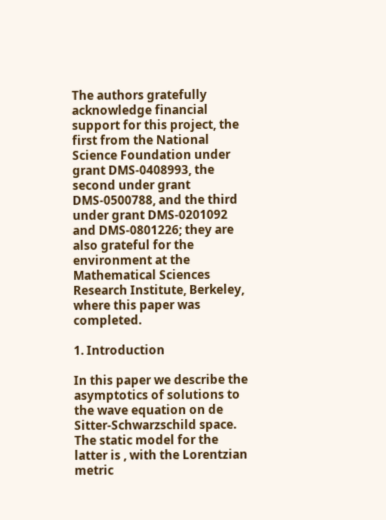The authors gratefully acknowledge financial support for this project, the first from the National Science Foundation under grant DMS-0408993, the second under grant DMS-0500788, and the third under grant DMS-0201092 and DMS-0801226; they are also grateful for the environment at the Mathematical Sciences Research Institute, Berkeley, where this paper was completed.

1. Introduction

In this paper we describe the asymptotics of solutions to the wave equation on de Sitter-Schwarzschild space. The static model for the latter is , with the Lorentzian metric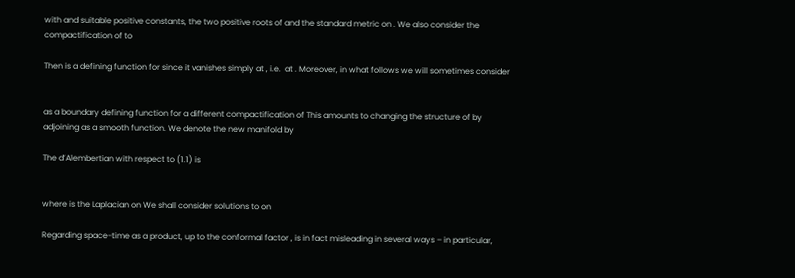with and suitable positive constants, the two positive roots of and the standard metric on . We also consider the compactification of to

Then is a defining function for since it vanishes simply at , i.e.  at . Moreover, in what follows we will sometimes consider


as a boundary defining function for a different compactification of This amounts to changing the structure of by adjoining as a smooth function. We denote the new manifold by

The d’Alembertian with respect to (1.1) is


where is the Laplacian on We shall consider solutions to on

Regarding space-time as a product, up to the conformal factor , is in fact misleading in several ways – in particular,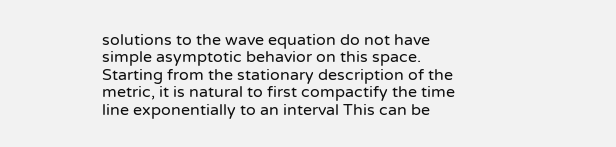solutions to the wave equation do not have simple asymptotic behavior on this space. Starting from the stationary description of the metric, it is natural to first compactify the time line exponentially to an interval This can be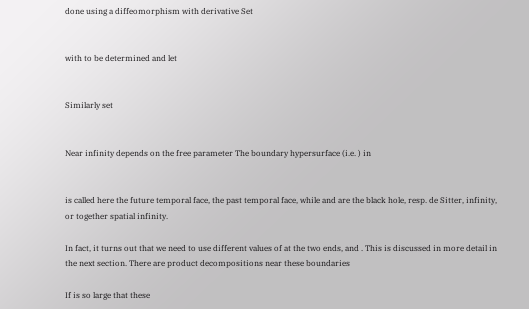done using a diffeomorphism with derivative Set


with to be determined and let


Similarly set


Near infinity depends on the free parameter The boundary hypersurface (i.e. ) in


is called here the future temporal face, the past temporal face, while and are the black hole, resp. de Sitter, infinity, or together spatial infinity.

In fact, it turns out that we need to use different values of at the two ends, and . This is discussed in more detail in the next section. There are product decompositions near these boundaries

If is so large that these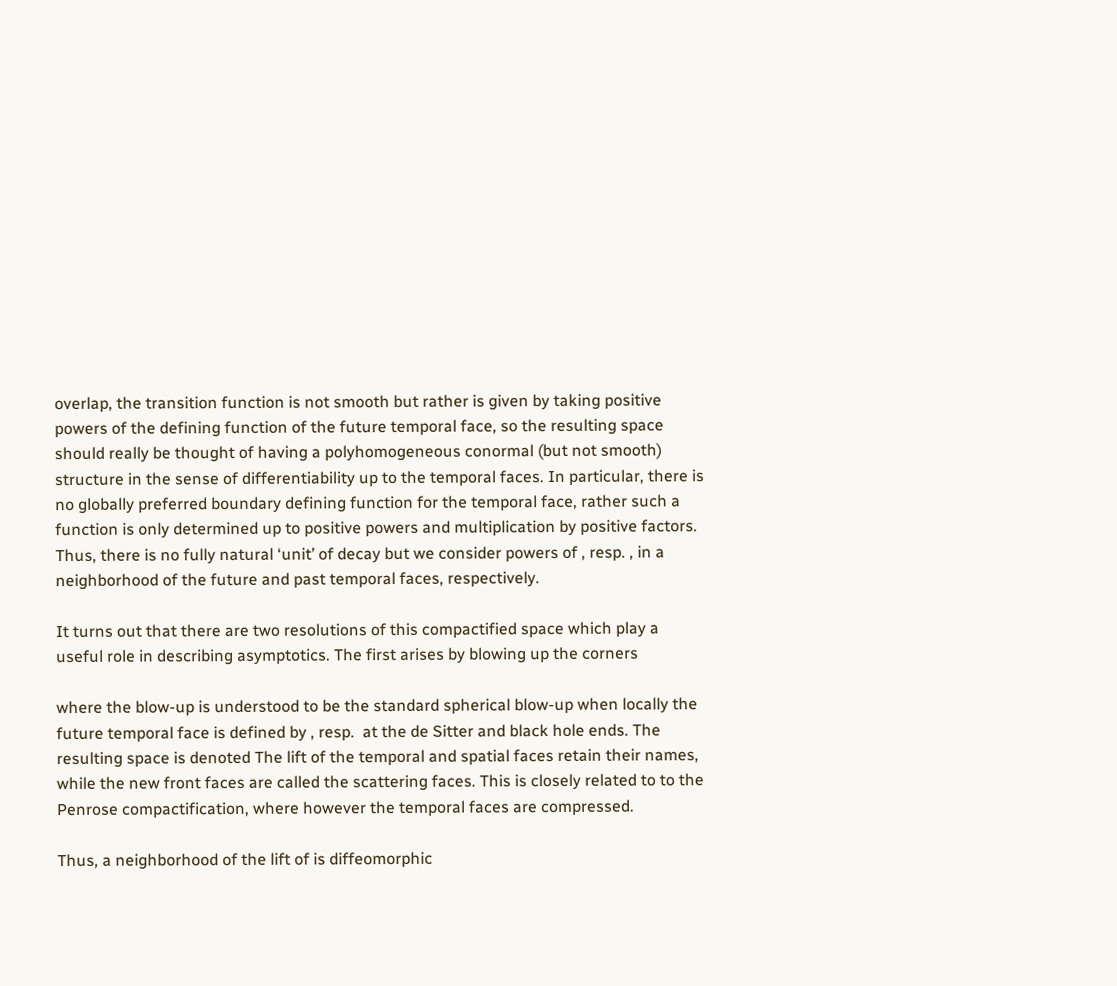overlap, the transition function is not smooth but rather is given by taking positive powers of the defining function of the future temporal face, so the resulting space should really be thought of having a polyhomogeneous conormal (but not smooth) structure in the sense of differentiability up to the temporal faces. In particular, there is no globally preferred boundary defining function for the temporal face, rather such a function is only determined up to positive powers and multiplication by positive factors. Thus, there is no fully natural ‘unit’ of decay but we consider powers of , resp. , in a neighborhood of the future and past temporal faces, respectively.

It turns out that there are two resolutions of this compactified space which play a useful role in describing asymptotics. The first arises by blowing up the corners

where the blow-up is understood to be the standard spherical blow-up when locally the future temporal face is defined by , resp.  at the de Sitter and black hole ends. The resulting space is denoted The lift of the temporal and spatial faces retain their names, while the new front faces are called the scattering faces. This is closely related to to the Penrose compactification, where however the temporal faces are compressed.

Thus, a neighborhood of the lift of is diffeomorphic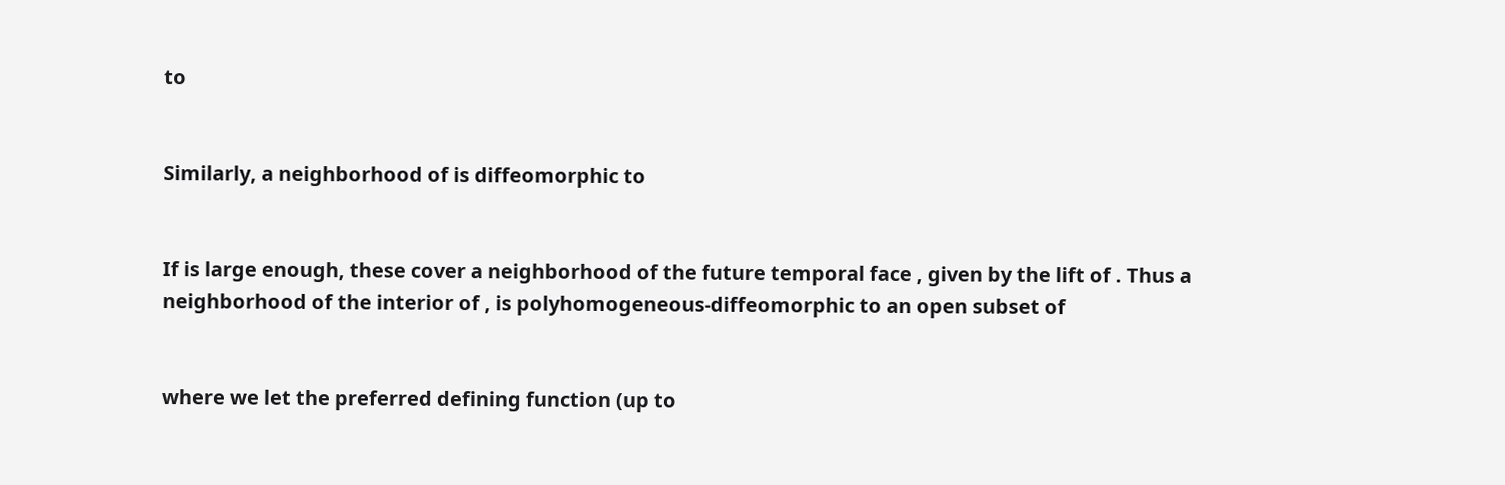to


Similarly, a neighborhood of is diffeomorphic to


If is large enough, these cover a neighborhood of the future temporal face , given by the lift of . Thus a neighborhood of the interior of , is polyhomogeneous-diffeomorphic to an open subset of


where we let the preferred defining function (up to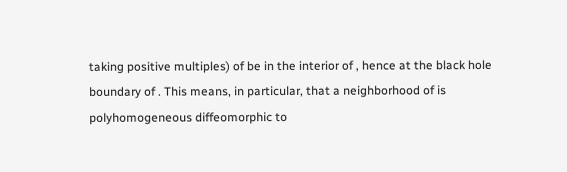taking positive multiples) of be in the interior of , hence at the black hole boundary of . This means, in particular, that a neighborhood of is polyhomogeneous diffeomorphic to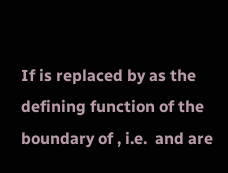If is replaced by as the defining function of the boundary of , i.e.  and are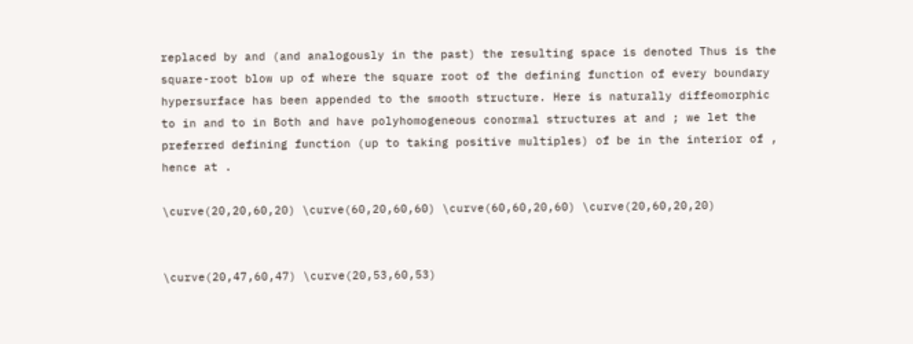replaced by and (and analogously in the past) the resulting space is denoted Thus is the square-root blow up of where the square root of the defining function of every boundary hypersurface has been appended to the smooth structure. Here is naturally diffeomorphic to in and to in Both and have polyhomogeneous conormal structures at and ; we let the preferred defining function (up to taking positive multiples) of be in the interior of , hence at .

\curve(20,20,60,20) \curve(60,20,60,60) \curve(60,60,20,60) \curve(20,60,20,20)


\curve(20,47,60,47) \curve(20,53,60,53)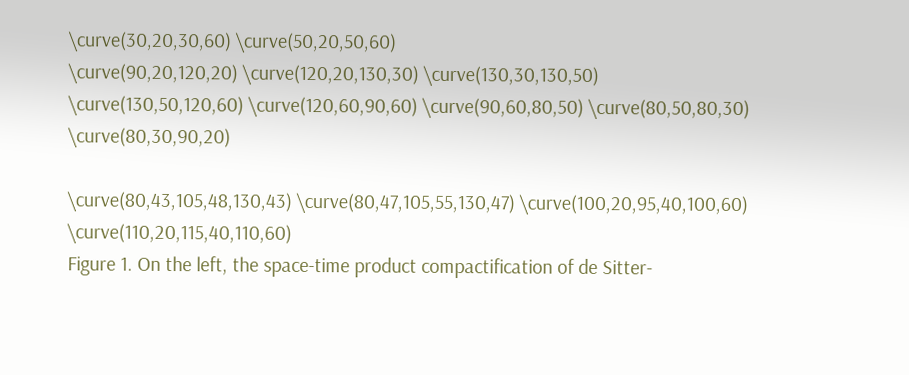\curve(30,20,30,60) \curve(50,20,50,60)
\curve(90,20,120,20) \curve(120,20,130,30) \curve(130,30,130,50) \curve(130,50,120,60) \curve(120,60,90,60) \curve(90,60,80,50) \curve(80,50,80,30) \curve(80,30,90,20)

\curve(80,43,105,48,130,43) \curve(80,47,105,55,130,47) \curve(100,20,95,40,100,60) \curve(110,20,115,40,110,60)
Figure 1. On the left, the space-time product compactification of de Sitter-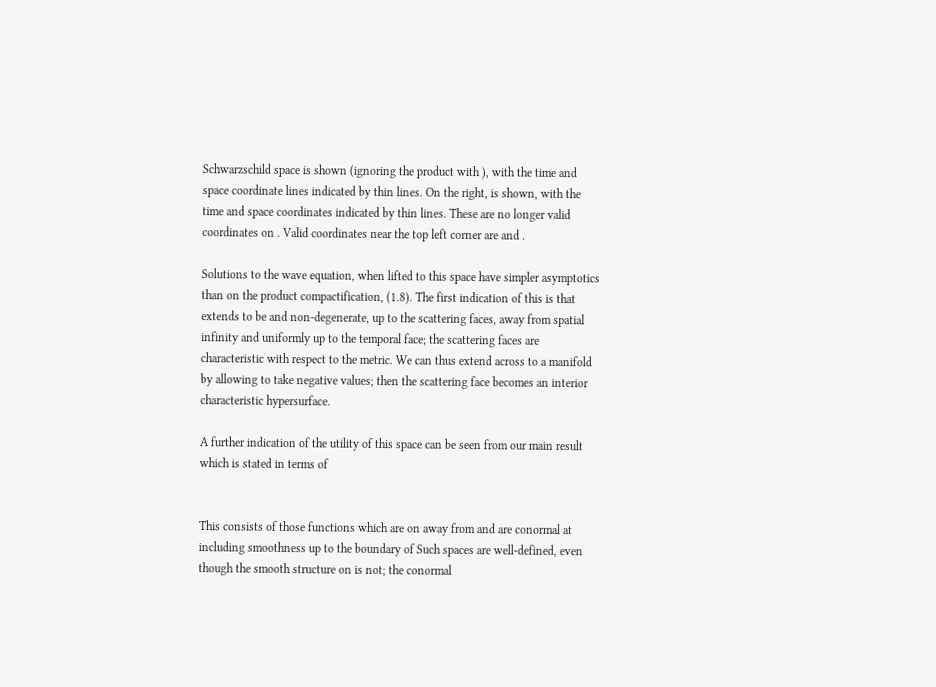Schwarzschild space is shown (ignoring the product with ), with the time and space coordinate lines indicated by thin lines. On the right, is shown, with the time and space coordinates indicated by thin lines. These are no longer valid coordinates on . Valid coordinates near the top left corner are and .

Solutions to the wave equation, when lifted to this space have simpler asymptotics than on the product compactification, (1.8). The first indication of this is that extends to be and non-degenerate, up to the scattering faces, away from spatial infinity and uniformly up to the temporal face; the scattering faces are characteristic with respect to the metric. We can thus extend across to a manifold by allowing to take negative values; then the scattering face becomes an interior characteristic hypersurface.

A further indication of the utility of this space can be seen from our main result which is stated in terms of


This consists of those functions which are on away from and are conormal at including smoothness up to the boundary of Such spaces are well-defined, even though the smooth structure on is not; the conormal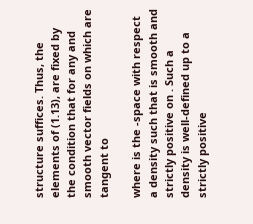structure suffices. Thus, the elements of (1.13), are fixed by the condition that for any and smooth vector fields on which are tangent to

where is the -space with respect a density such that is smooth and strictly positive on . Such a density is well-defined up to a strictly positive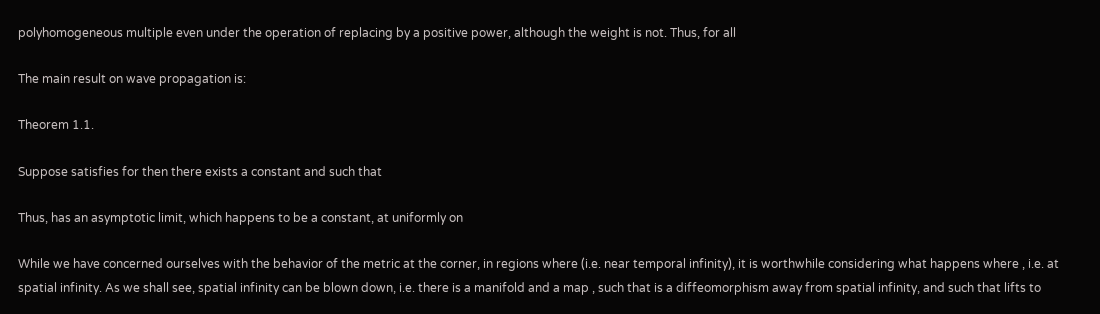polyhomogeneous multiple even under the operation of replacing by a positive power, although the weight is not. Thus, for all

The main result on wave propagation is:

Theorem 1.1.

Suppose satisfies for then there exists a constant and such that

Thus, has an asymptotic limit, which happens to be a constant, at uniformly on

While we have concerned ourselves with the behavior of the metric at the corner, in regions where (i.e. near temporal infinity), it is worthwhile considering what happens where , i.e. at spatial infinity. As we shall see, spatial infinity can be blown down, i.e. there is a manifold and a map , such that is a diffeomorphism away from spatial infinity, and such that lifts to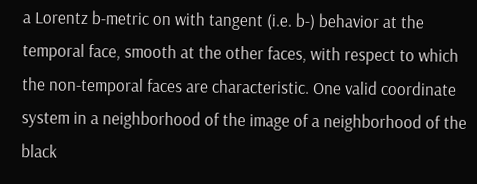a Lorentz b-metric on with tangent (i.e. b-) behavior at the temporal face, smooth at the other faces, with respect to which the non-temporal faces are characteristic. One valid coordinate system in a neighborhood of the image of a neighborhood of the black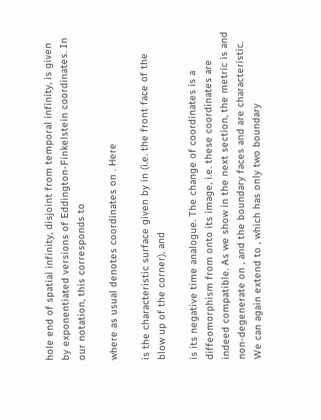hole end of spatial infinity, disjoint from temporal infinity, is given by exponentiated versions of Eddington-Finkelstein coordinates. In our notation, this corresponds to

where as usual denotes coordinates on . Here

is the characteristic surface given by in (i.e. the front face of the blow up of the corner), and

is its negative time analogue. The change of coordinates is a diffeomorphism from onto its image, i.e. these coordinates are indeed compatible. As we show in the next section, the metric is and non-degenerate on , and the boundary faces and are characteristic. We can again extend to , which has only two boundary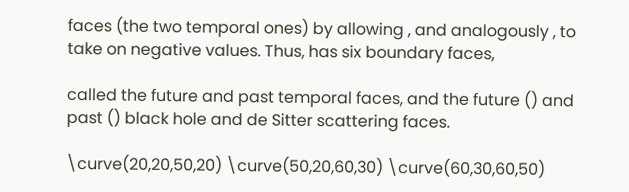faces (the two temporal ones) by allowing , and analogously , to take on negative values. Thus, has six boundary faces,

called the future and past temporal faces, and the future () and past () black hole and de Sitter scattering faces.

\curve(20,20,50,20) \curve(50,20,60,30) \curve(60,30,60,50)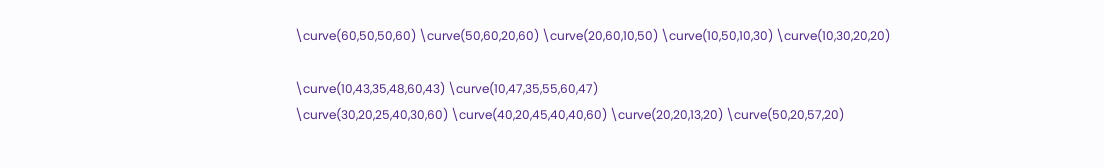\curve(60,50,50,60) \curve(50,60,20,60) \curve(20,60,10,50) \curve(10,50,10,30) \curve(10,30,20,20)

\curve(10,43,35,48,60,43) \curve(10,47,35,55,60,47)
\curve(30,20,25,40,30,60) \curve(40,20,45,40,40,60) \curve(20,20,13,20) \curve(50,20,57,20)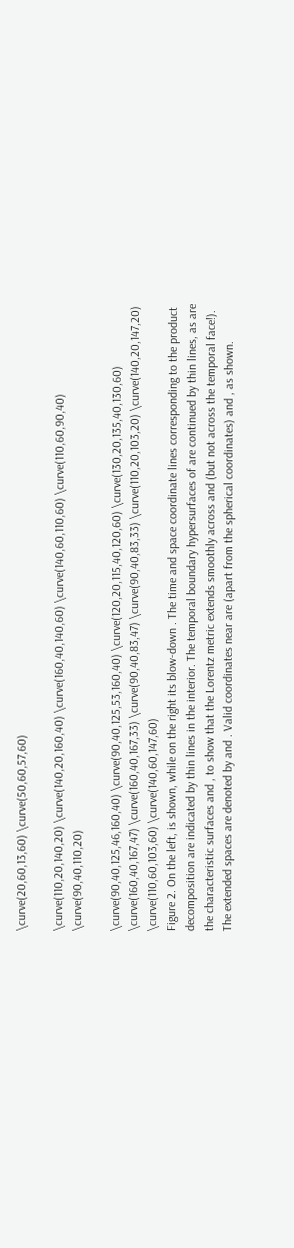\curve(20,60,13,60) \curve(50,60,57,60)

\curve(110,20,140,20) \curve(140,20,160,40) \curve(160,40,140,60) \curve(140,60,110,60) \curve(110,60,90,40) \curve(90,40,110,20)

\curve(90,40,125,46,160,40) \curve(90,40,125,53,160,40) \curve(120,20,115,40,120,60) \curve(130,20,135,40,130,60) \curve(160,40,167,47) \curve(160,40,167,33) \curve(90,40,83,47) \curve(90,40,83,33) \curve(110,20,103,20) \curve(140,20,147,20) \curve(110,60,103,60) \curve(140,60,147,60)
Figure 2. On the left, is shown, while on the right its blow-down . The time and space coordinate lines corresponding to the product decomposition are indicated by thin lines in the interior. The temporal boundary hypersurfaces of are continued by thin lines, as are the characteristic surfaces and , to show that the Lorentz metric extends smoothly across and (but not across the temporal face!). The extended spaces are denoted by and . Valid coordinates near are (apart from the spherical coordinates) and , as shown.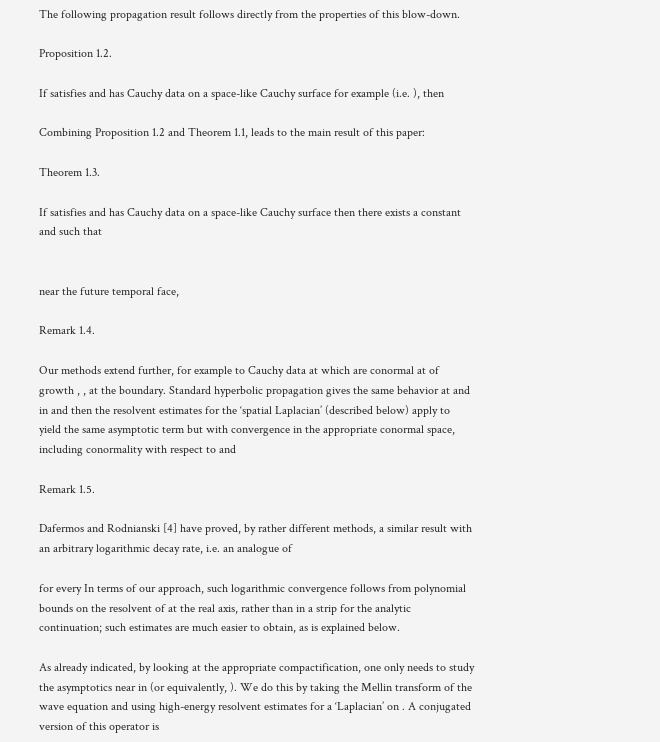The following propagation result follows directly from the properties of this blow-down.

Proposition 1.2.

If satisfies and has Cauchy data on a space-like Cauchy surface for example (i.e. ), then

Combining Proposition 1.2 and Theorem 1.1, leads to the main result of this paper:

Theorem 1.3.

If satisfies and has Cauchy data on a space-like Cauchy surface then there exists a constant and such that


near the future temporal face,

Remark 1.4.

Our methods extend further, for example to Cauchy data at which are conormal at of growth , , at the boundary. Standard hyperbolic propagation gives the same behavior at and in and then the resolvent estimates for the ‘spatial Laplacian’ (described below) apply to yield the same asymptotic term but with convergence in the appropriate conormal space, including conormality with respect to and

Remark 1.5.

Dafermos and Rodnianski [4] have proved, by rather different methods, a similar result with an arbitrary logarithmic decay rate, i.e. an analogue of

for every In terms of our approach, such logarithmic convergence follows from polynomial bounds on the resolvent of at the real axis, rather than in a strip for the analytic continuation; such estimates are much easier to obtain, as is explained below.

As already indicated, by looking at the appropriate compactification, one only needs to study the asymptotics near in (or equivalently, ). We do this by taking the Mellin transform of the wave equation and using high-energy resolvent estimates for a ‘Laplacian’ on . A conjugated version of this operator is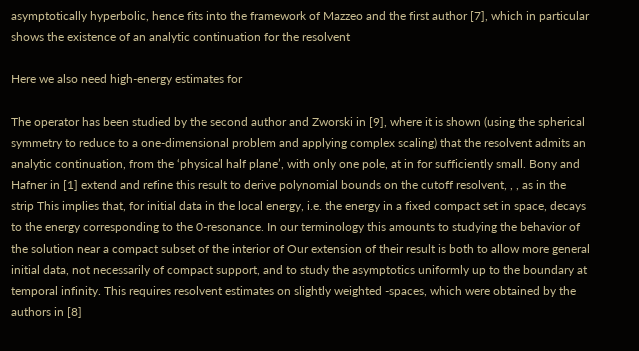asymptotically hyperbolic, hence fits into the framework of Mazzeo and the first author [7], which in particular shows the existence of an analytic continuation for the resolvent

Here we also need high-energy estimates for

The operator has been studied by the second author and Zworski in [9], where it is shown (using the spherical symmetry to reduce to a one-dimensional problem and applying complex scaling) that the resolvent admits an analytic continuation, from the ‘physical half plane’, with only one pole, at in for sufficiently small. Bony and Hafner in [1] extend and refine this result to derive polynomial bounds on the cutoff resolvent, , , as in the strip This implies that, for initial data in the local energy, i.e. the energy in a fixed compact set in space, decays to the energy corresponding to the 0-resonance. In our terminology this amounts to studying the behavior of the solution near a compact subset of the interior of Our extension of their result is both to allow more general initial data, not necessarily of compact support, and to study the asymptotics uniformly up to the boundary at temporal infinity. This requires resolvent estimates on slightly weighted -spaces, which were obtained by the authors in [8]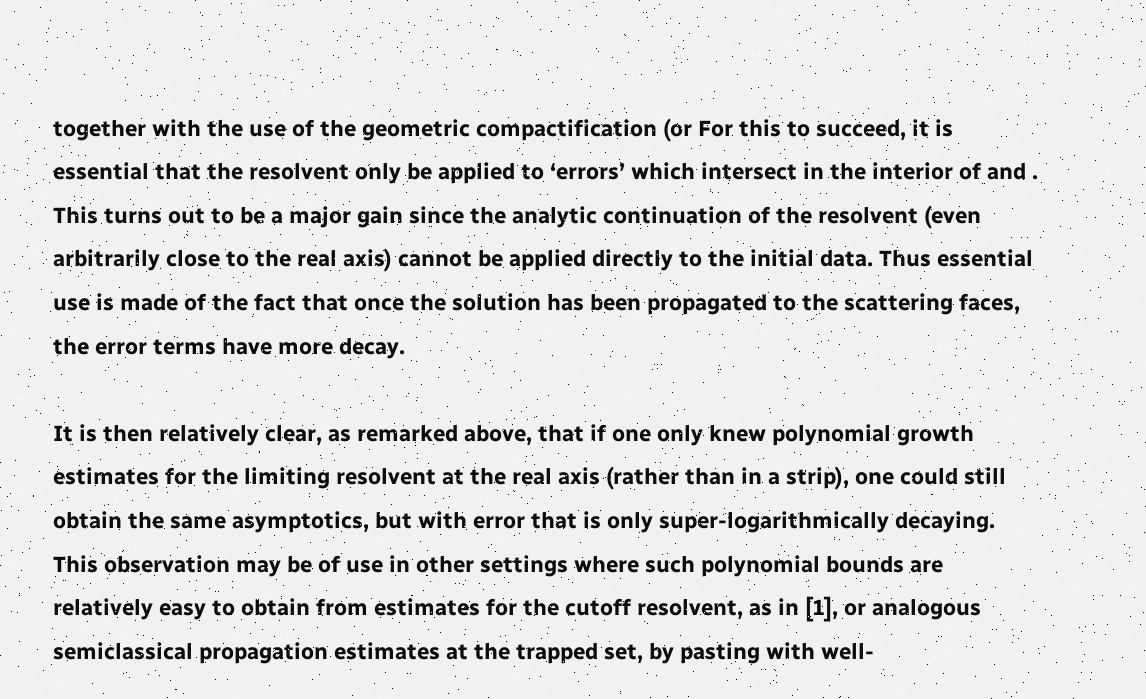together with the use of the geometric compactification (or For this to succeed, it is essential that the resolvent only be applied to ‘errors’ which intersect in the interior of and . This turns out to be a major gain since the analytic continuation of the resolvent (even arbitrarily close to the real axis) cannot be applied directly to the initial data. Thus essential use is made of the fact that once the solution has been propagated to the scattering faces, the error terms have more decay.

It is then relatively clear, as remarked above, that if one only knew polynomial growth estimates for the limiting resolvent at the real axis (rather than in a strip), one could still obtain the same asymptotics, but with error that is only super-logarithmically decaying. This observation may be of use in other settings where such polynomial bounds are relatively easy to obtain from estimates for the cutoff resolvent, as in [1], or analogous semiclassical propagation estimates at the trapped set, by pasting with well-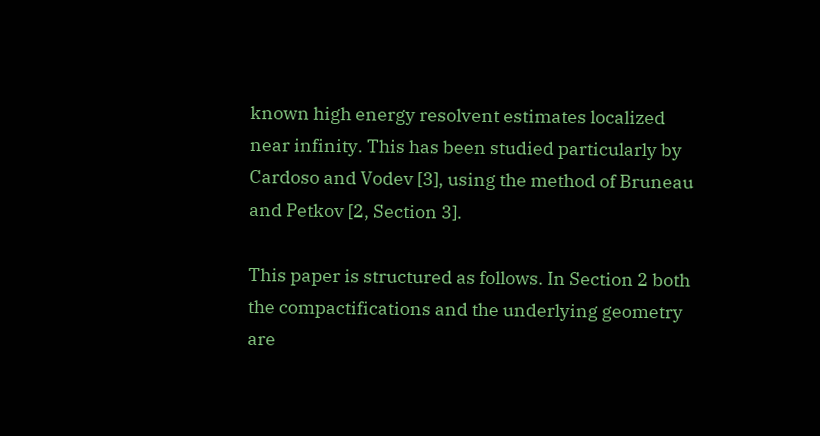known high energy resolvent estimates localized near infinity. This has been studied particularly by Cardoso and Vodev [3], using the method of Bruneau and Petkov [2, Section 3].

This paper is structured as follows. In Section 2 both the compactifications and the underlying geometry are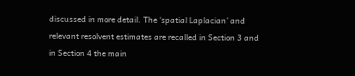discussed in more detail. The ‘spatial Laplacian’ and relevant resolvent estimates are recalled in Section 3 and in Section 4 the main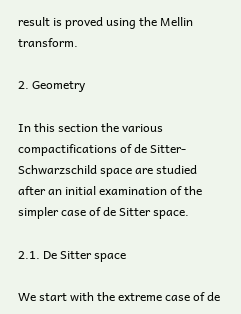result is proved using the Mellin transform.

2. Geometry

In this section the various compactifications of de Sitter-Schwarzschild space are studied after an initial examination of the simpler case of de Sitter space.

2.1. De Sitter space

We start with the extreme case of de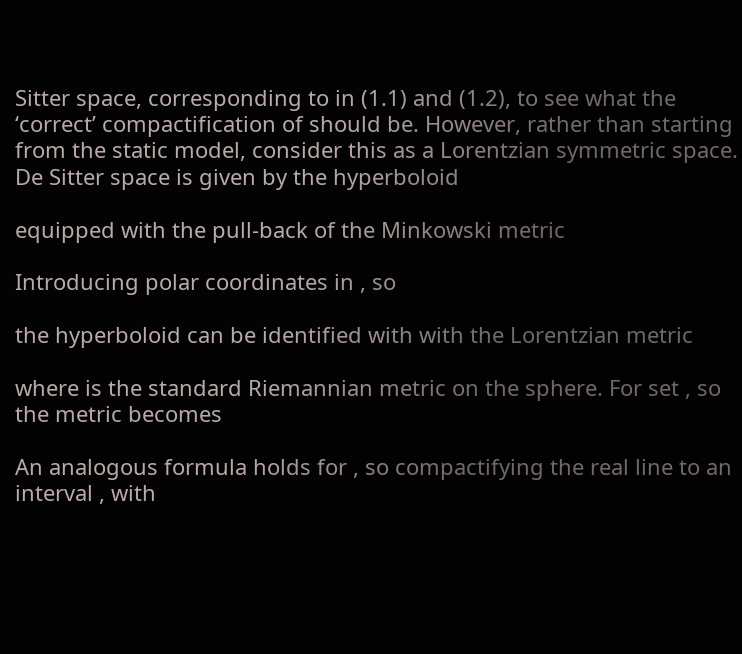Sitter space, corresponding to in (1.1) and (1.2), to see what the ‘correct’ compactification of should be. However, rather than starting from the static model, consider this as a Lorentzian symmetric space. De Sitter space is given by the hyperboloid

equipped with the pull-back of the Minkowski metric

Introducing polar coordinates in , so

the hyperboloid can be identified with with the Lorentzian metric

where is the standard Riemannian metric on the sphere. For set , so the metric becomes

An analogous formula holds for , so compactifying the real line to an interval , with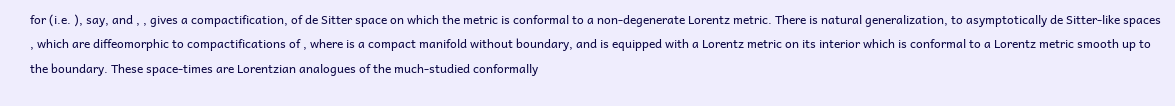for (i.e. ), say, and , , gives a compactification, of de Sitter space on which the metric is conformal to a non-degenerate Lorentz metric. There is natural generalization, to asymptotically de Sitter-like spaces , which are diffeomorphic to compactifications of , where is a compact manifold without boundary, and is equipped with a Lorentz metric on its interior which is conformal to a Lorentz metric smooth up to the boundary. These space-times are Lorentzian analogues of the much-studied conformally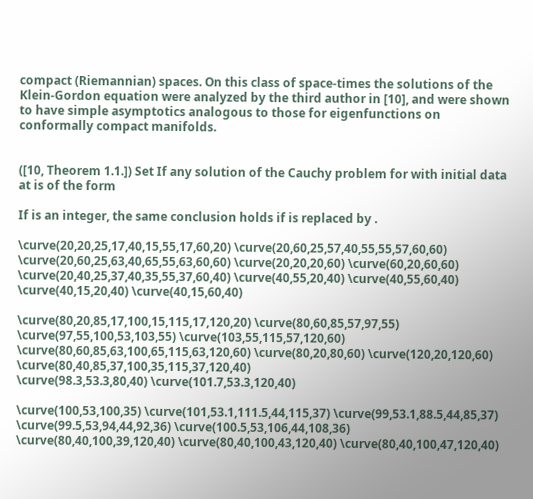compact (Riemannian) spaces. On this class of space-times the solutions of the Klein-Gordon equation were analyzed by the third author in [10], and were shown to have simple asymptotics analogous to those for eigenfunctions on conformally compact manifolds.


([10, Theorem 1.1.]) Set If any solution of the Cauchy problem for with initial data at is of the form

If is an integer, the same conclusion holds if is replaced by .

\curve(20,20,25,17,40,15,55,17,60,20) \curve(20,60,25,57,40,55,55,57,60,60) \curve(20,60,25,63,40,65,55,63,60,60) \curve(20,20,20,60) \curve(60,20,60,60) \curve(20,40,25,37,40,35,55,37,60,40) \curve(40,55,20,40) \curve(40,55,60,40) \curve(40,15,20,40) \curve(40,15,60,40)

\curve(80,20,85,17,100,15,115,17,120,20) \curve(80,60,85,57,97,55) \curve(97,55,100,53,103,55) \curve(103,55,115,57,120,60) \curve(80,60,85,63,100,65,115,63,120,60) \curve(80,20,80,60) \curve(120,20,120,60) \curve(80,40,85,37,100,35,115,37,120,40)
\curve(98.3,53.3,80,40) \curve(101.7,53.3,120,40)

\curve(100,53,100,35) \curve(101,53.1,111.5,44,115,37) \curve(99,53.1,88.5,44,85,37) \curve(99.5,53,94,44,92,36) \curve(100.5,53,106,44,108,36) \curve(80,40,100,39,120,40) \curve(80,40,100,43,120,40) \curve(80,40,100,47,120,40)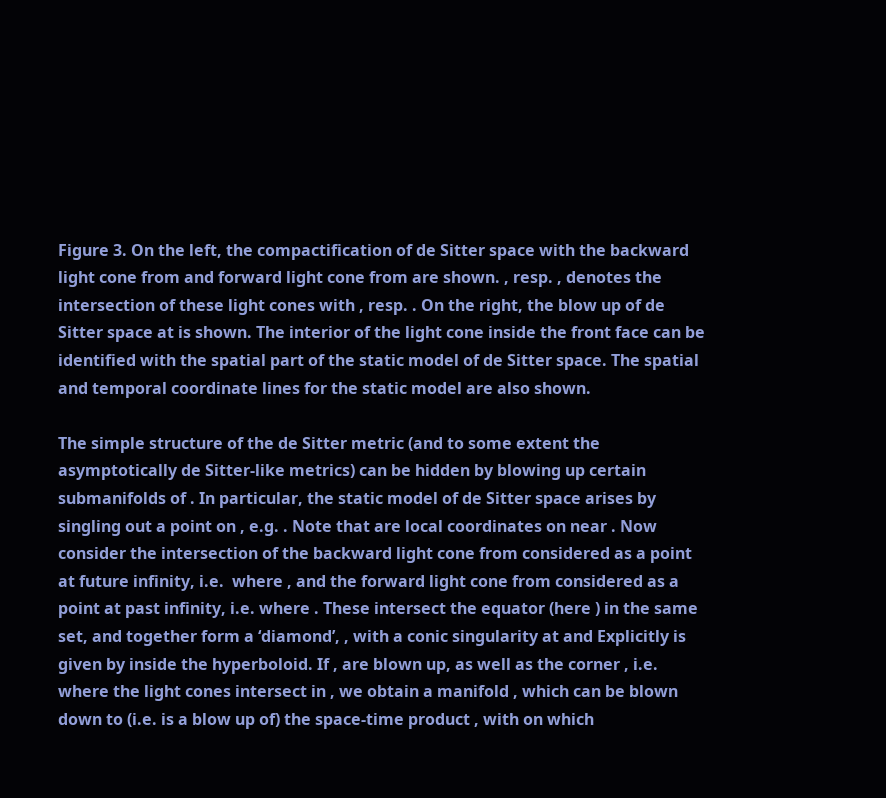Figure 3. On the left, the compactification of de Sitter space with the backward light cone from and forward light cone from are shown. , resp. , denotes the intersection of these light cones with , resp. . On the right, the blow up of de Sitter space at is shown. The interior of the light cone inside the front face can be identified with the spatial part of the static model of de Sitter space. The spatial and temporal coordinate lines for the static model are also shown.

The simple structure of the de Sitter metric (and to some extent the asymptotically de Sitter-like metrics) can be hidden by blowing up certain submanifolds of . In particular, the static model of de Sitter space arises by singling out a point on , e.g. . Note that are local coordinates on near . Now consider the intersection of the backward light cone from considered as a point at future infinity, i.e.  where , and the forward light cone from considered as a point at past infinity, i.e. where . These intersect the equator (here ) in the same set, and together form a ‘diamond’, , with a conic singularity at and Explicitly is given by inside the hyperboloid. If , are blown up, as well as the corner , i.e. where the light cones intersect in , we obtain a manifold , which can be blown down to (i.e. is a blow up of) the space-time product , with on which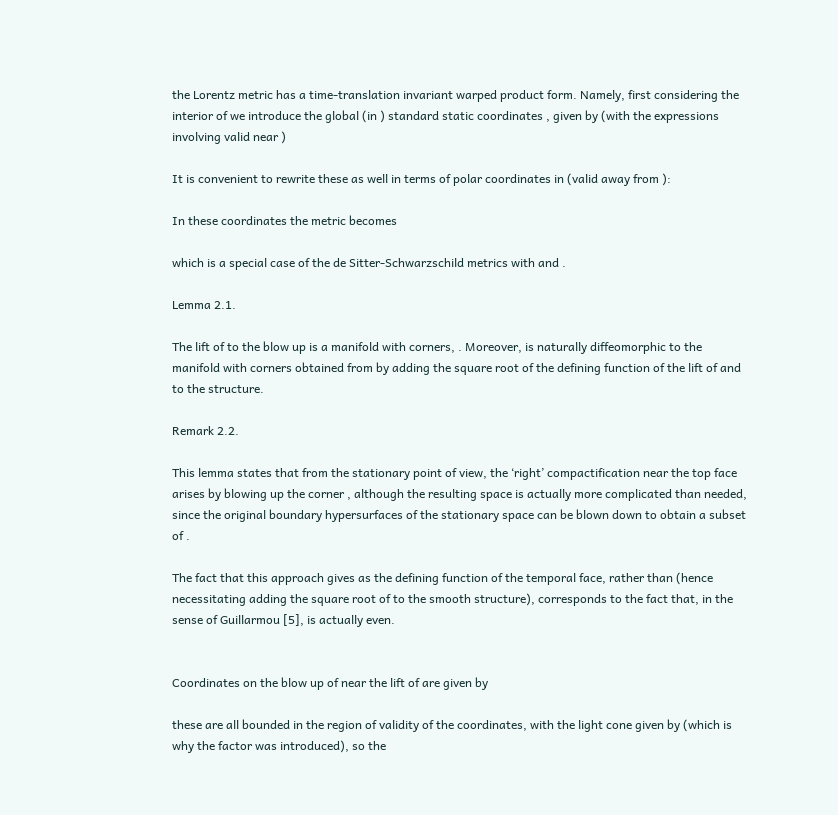the Lorentz metric has a time-translation invariant warped product form. Namely, first considering the interior of we introduce the global (in ) standard static coordinates , given by (with the expressions involving valid near )

It is convenient to rewrite these as well in terms of polar coordinates in (valid away from ):

In these coordinates the metric becomes

which is a special case of the de Sitter-Schwarzschild metrics with and .

Lemma 2.1.

The lift of to the blow up is a manifold with corners, . Moreover, is naturally diffeomorphic to the manifold with corners obtained from by adding the square root of the defining function of the lift of and to the structure.

Remark 2.2.

This lemma states that from the stationary point of view, the ‘right’ compactification near the top face arises by blowing up the corner , although the resulting space is actually more complicated than needed, since the original boundary hypersurfaces of the stationary space can be blown down to obtain a subset of .

The fact that this approach gives as the defining function of the temporal face, rather than (hence necessitating adding the square root of to the smooth structure), corresponds to the fact that, in the sense of Guillarmou [5], is actually even.


Coordinates on the blow up of near the lift of are given by

these are all bounded in the region of validity of the coordinates, with the light cone given by (which is why the factor was introduced), so the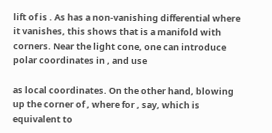lift of is . As has a non-vanishing differential where it vanishes, this shows that is a manifold with corners. Near the light cone, one can introduce polar coordinates in , and use

as local coordinates. On the other hand, blowing up the corner of , where for , say, which is equivalent to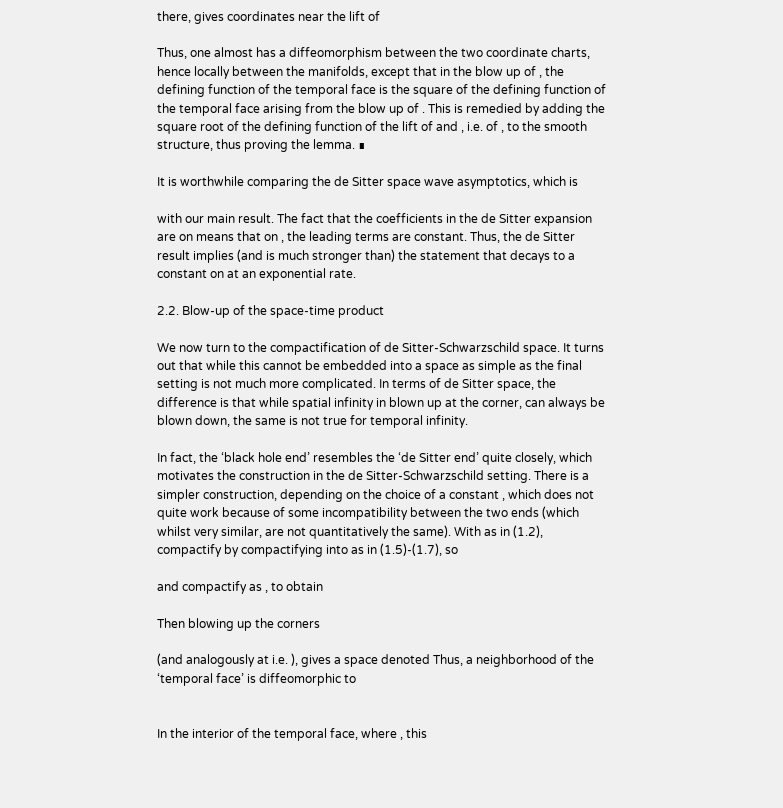there, gives coordinates near the lift of

Thus, one almost has a diffeomorphism between the two coordinate charts, hence locally between the manifolds, except that in the blow up of , the defining function of the temporal face is the square of the defining function of the temporal face arising from the blow up of . This is remedied by adding the square root of the defining function of the lift of and , i.e. of , to the smooth structure, thus proving the lemma. ∎

It is worthwhile comparing the de Sitter space wave asymptotics, which is

with our main result. The fact that the coefficients in the de Sitter expansion are on means that on , the leading terms are constant. Thus, the de Sitter result implies (and is much stronger than) the statement that decays to a constant on at an exponential rate.

2.2. Blow-up of the space-time product

We now turn to the compactification of de Sitter-Schwarzschild space. It turns out that while this cannot be embedded into a space as simple as the final setting is not much more complicated. In terms of de Sitter space, the difference is that while spatial infinity in blown up at the corner, can always be blown down, the same is not true for temporal infinity.

In fact, the ‘black hole end’ resembles the ‘de Sitter end’ quite closely, which motivates the construction in the de Sitter-Schwarzschild setting. There is a simpler construction, depending on the choice of a constant , which does not quite work because of some incompatibility between the two ends (which whilst very similar, are not quantitatively the same). With as in (1.2), compactify by compactifying into as in (1.5)-(1.7), so

and compactify as , to obtain

Then blowing up the corners

(and analogously at i.e. ), gives a space denoted Thus, a neighborhood of the ‘temporal face’ is diffeomorphic to


In the interior of the temporal face, where , this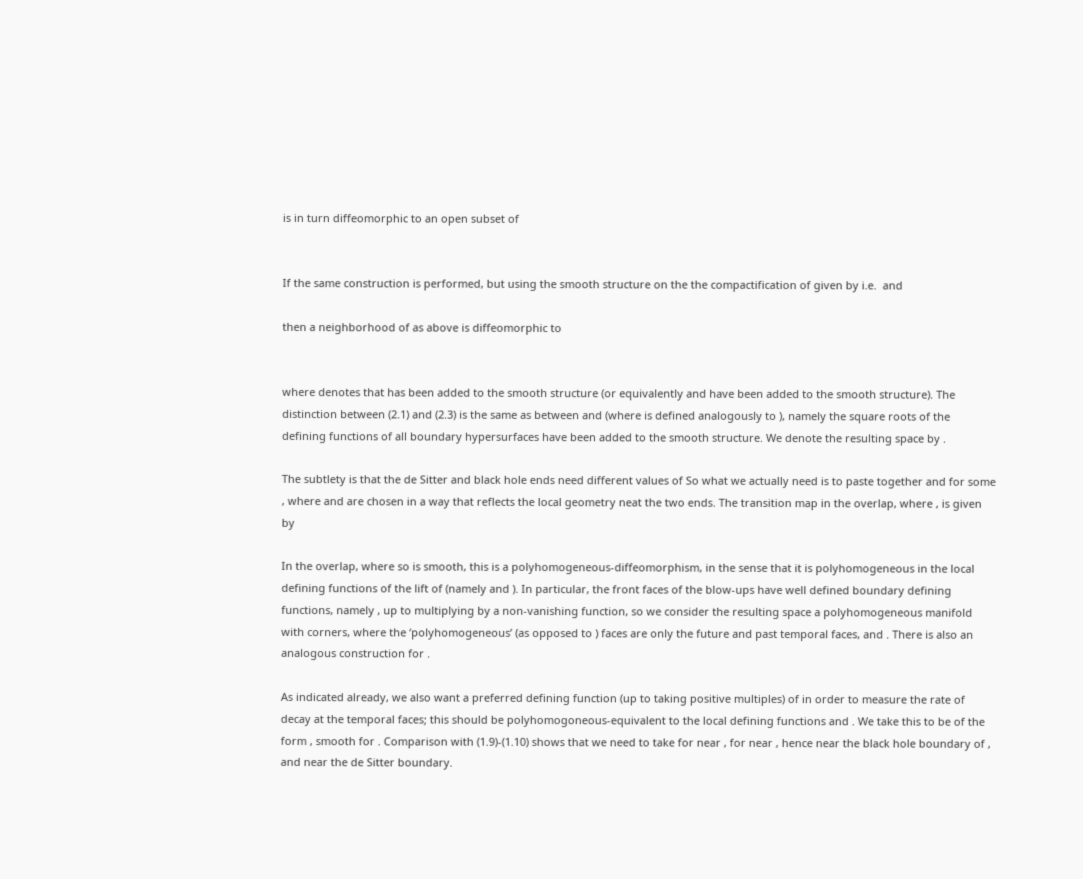is in turn diffeomorphic to an open subset of


If the same construction is performed, but using the smooth structure on the the compactification of given by i.e.  and

then a neighborhood of as above is diffeomorphic to


where denotes that has been added to the smooth structure (or equivalently and have been added to the smooth structure). The distinction between (2.1) and (2.3) is the same as between and (where is defined analogously to ), namely the square roots of the defining functions of all boundary hypersurfaces have been added to the smooth structure. We denote the resulting space by .

The subtlety is that the de Sitter and black hole ends need different values of So what we actually need is to paste together and for some , where and are chosen in a way that reflects the local geometry neat the two ends. The transition map in the overlap, where , is given by

In the overlap, where so is smooth, this is a polyhomogeneous-diffeomorphism, in the sense that it is polyhomogeneous in the local defining functions of the lift of (namely and ). In particular, the front faces of the blow-ups have well defined boundary defining functions, namely , up to multiplying by a non-vanishing function, so we consider the resulting space a polyhomogeneous manifold with corners, where the ‘polyhomogeneous’ (as opposed to ) faces are only the future and past temporal faces, and . There is also an analogous construction for .

As indicated already, we also want a preferred defining function (up to taking positive multiples) of in order to measure the rate of decay at the temporal faces; this should be polyhomogoneous-equivalent to the local defining functions and . We take this to be of the form , smooth for . Comparison with (1.9)-(1.10) shows that we need to take for near , for near , hence near the black hole boundary of , and near the de Sitter boundary.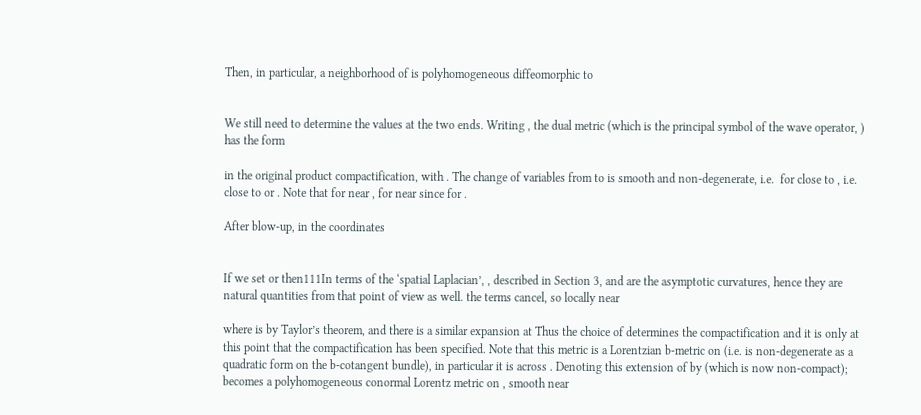Then, in particular, a neighborhood of is polyhomogeneous diffeomorphic to


We still need to determine the values at the two ends. Writing , the dual metric (which is the principal symbol of the wave operator, ) has the form

in the original product compactification, with . The change of variables from to is smooth and non-degenerate, i.e.  for close to , i.e.  close to or . Note that for near , for near since for .

After blow-up, in the coordinates


If we set or then111In terms of the ‘spatial Laplacian’, , described in Section 3, and are the asymptotic curvatures, hence they are natural quantities from that point of view as well. the terms cancel, so locally near

where is by Taylor’s theorem, and there is a similar expansion at Thus the choice of determines the compactification and it is only at this point that the compactification has been specified. Note that this metric is a Lorentzian b-metric on (i.e. is non-degenerate as a quadratic form on the b-cotangent bundle), in particular it is across . Denoting this extension of by (which is now non-compact); becomes a polyhomogeneous conormal Lorentz metric on , smooth near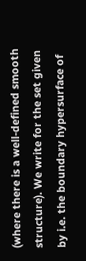(where there is a well-defined smooth structure). We write for the set given by i.e. the boundary hypersurface of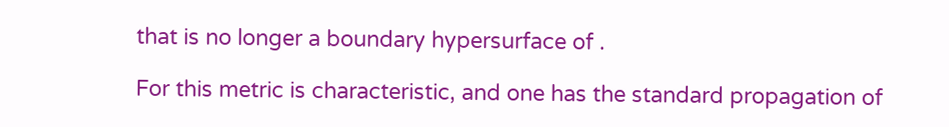that is no longer a boundary hypersurface of .

For this metric is characteristic, and one has the standard propagation of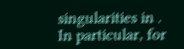singularities in . In particular, for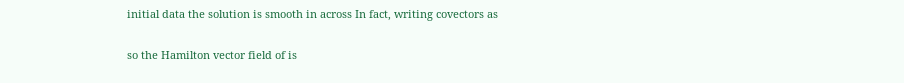initial data the solution is smooth in across In fact, writing covectors as

so the Hamilton vector field of is